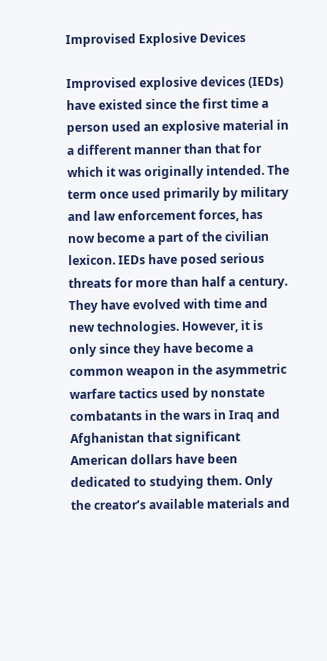Improvised Explosive Devices

Improvised explosive devices (IEDs) have existed since the first time a person used an explosive material in a different manner than that for which it was originally intended. The term once used primarily by military and law enforcement forces, has now become a part of the civilian lexicon. IEDs have posed serious threats for more than half a century. They have evolved with time and new technologies. However, it is only since they have become a common weapon in the asymmetric warfare tactics used by nonstate combatants in the wars in Iraq and Afghanistan that significant American dollars have been dedicated to studying them. Only the creator’s available materials and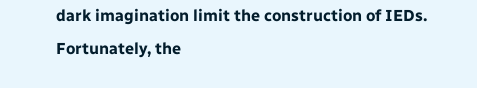dark imagination limit the construction of IEDs. Fortunately, the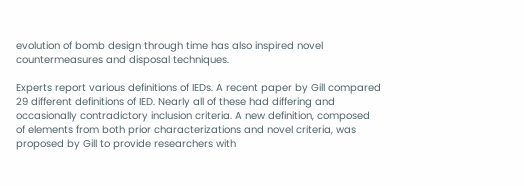evolution of bomb design through time has also inspired novel countermeasures and disposal techniques.

Experts report various definitions of IEDs. A recent paper by Gill compared 29 different definitions of IED. Nearly all of these had differing and occasionally contradictory inclusion criteria. A new definition, composed of elements from both prior characterizations and novel criteria, was proposed by Gill to provide researchers with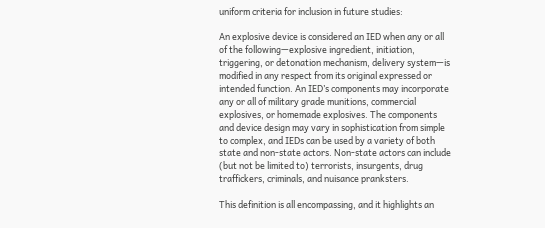uniform criteria for inclusion in future studies:

An explosive device is considered an IED when any or all of the following—explosive ingredient, initiation, triggering, or detonation mechanism, delivery system—is modified in any respect from its original expressed or intended function. An IED’s components may incorporate any or all of military grade munitions, commercial explosives, or homemade explosives. The components and device design may vary in sophistication from simple to complex, and IEDs can be used by a variety of both state and non-state actors. Non-state actors can include (but not be limited to) terrorists, insurgents, drug traffickers, criminals, and nuisance pranksters.

This definition is all encompassing, and it highlights an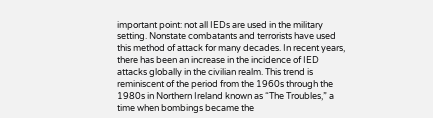important point: not all IEDs are used in the military setting. Nonstate combatants and terrorists have used this method of attack for many decades. In recent years, there has been an increase in the incidence of IED attacks globally in the civilian realm. This trend is reminiscent of the period from the 1960s through the 1980s in Northern Ireland known as “The Troubles,” a time when bombings became the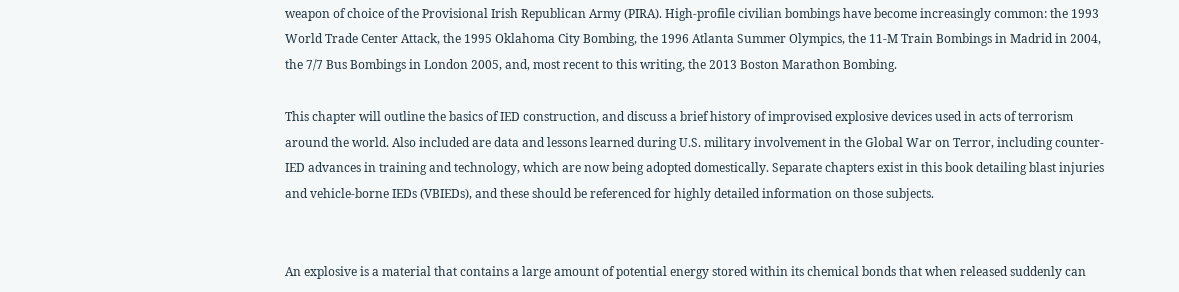weapon of choice of the Provisional Irish Republican Army (PIRA). High-profile civilian bombings have become increasingly common: the 1993 World Trade Center Attack, the 1995 Oklahoma City Bombing, the 1996 Atlanta Summer Olympics, the 11-M Train Bombings in Madrid in 2004, the 7/7 Bus Bombings in London 2005, and, most recent to this writing, the 2013 Boston Marathon Bombing.

This chapter will outline the basics of IED construction, and discuss a brief history of improvised explosive devices used in acts of terrorism around the world. Also included are data and lessons learned during U.S. military involvement in the Global War on Terror, including counter-IED advances in training and technology, which are now being adopted domestically. Separate chapters exist in this book detailing blast injuries and vehicle-borne IEDs (VBIEDs), and these should be referenced for highly detailed information on those subjects.


An explosive is a material that contains a large amount of potential energy stored within its chemical bonds that when released suddenly can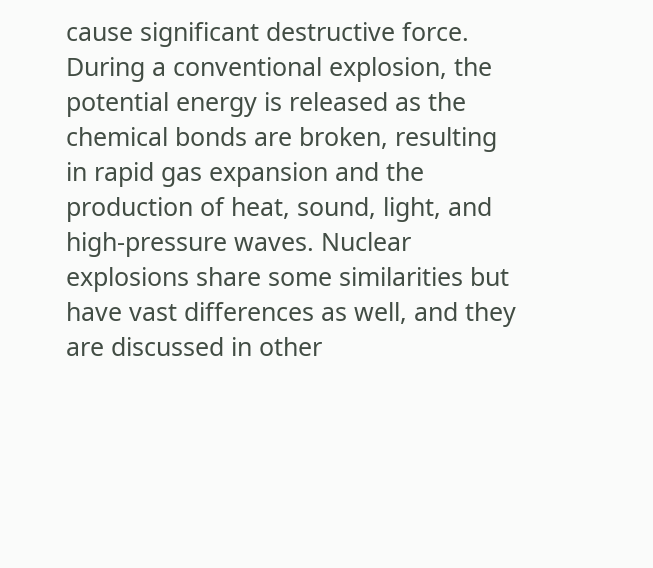cause significant destructive force. During a conventional explosion, the potential energy is released as the chemical bonds are broken, resulting in rapid gas expansion and the production of heat, sound, light, and high-pressure waves. Nuclear explosions share some similarities but have vast differences as well, and they are discussed in other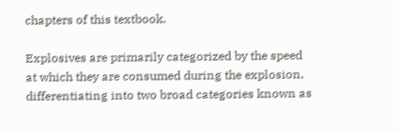chapters of this textbook.

Explosives are primarily categorized by the speed at which they are consumed during the explosion, differentiating into two broad categories known as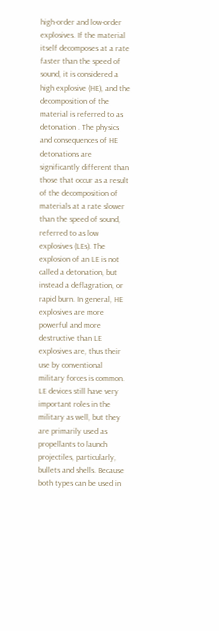high-order and low-order explosives. If the material itself decomposes at a rate faster than the speed of sound, it is considered a high explosive (HE), and the decomposition of the material is referred to as detonation . The physics and consequences of HE detonations are significantly different than those that occur as a result of the decomposition of materials at a rate slower than the speed of sound, referred to as low explosives (LEs). The explosion of an LE is not called a detonation, but instead a deflagration, or rapid burn. In general, HE explosives are more powerful and more destructive than LE explosives are, thus their use by conventional military forces is common. LE devices still have very important roles in the military as well, but they are primarily used as propellants to launch projectiles, particularly, bullets and shells. Because both types can be used in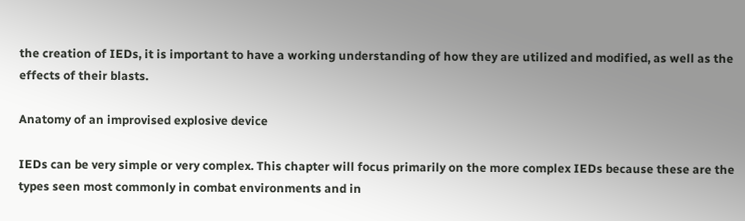the creation of IEDs, it is important to have a working understanding of how they are utilized and modified, as well as the effects of their blasts.

Anatomy of an improvised explosive device

IEDs can be very simple or very complex. This chapter will focus primarily on the more complex IEDs because these are the types seen most commonly in combat environments and in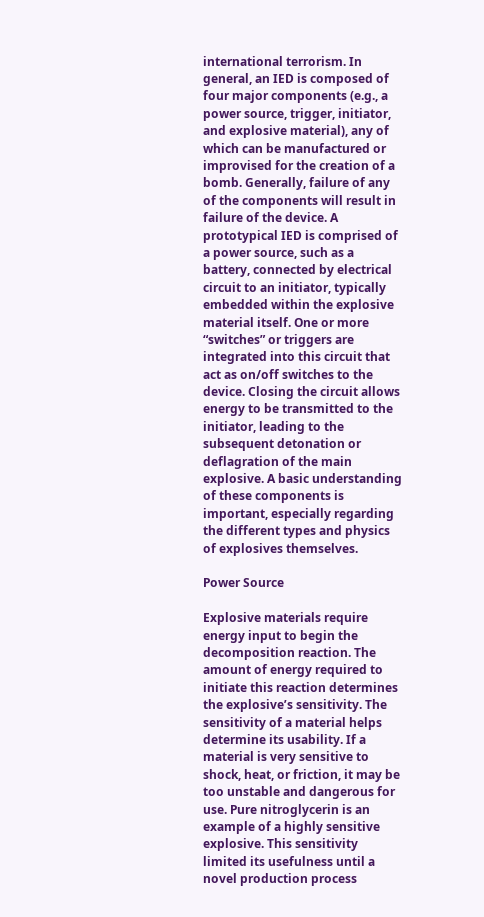international terrorism. In general, an IED is composed of four major components (e.g., a power source, trigger, initiator, and explosive material), any of which can be manufactured or improvised for the creation of a bomb. Generally, failure of any of the components will result in failure of the device. A prototypical IED is comprised of a power source, such as a battery, connected by electrical circuit to an initiator, typically embedded within the explosive material itself. One or more “switches” or triggers are integrated into this circuit that act as on/off switches to the device. Closing the circuit allows energy to be transmitted to the initiator, leading to the subsequent detonation or deflagration of the main explosive. A basic understanding of these components is important, especially regarding the different types and physics of explosives themselves.

Power Source

Explosive materials require energy input to begin the decomposition reaction. The amount of energy required to initiate this reaction determines the explosive’s sensitivity. The sensitivity of a material helps determine its usability. If a material is very sensitive to shock, heat, or friction, it may be too unstable and dangerous for use. Pure nitroglycerin is an example of a highly sensitive explosive. This sensitivity limited its usefulness until a novel production process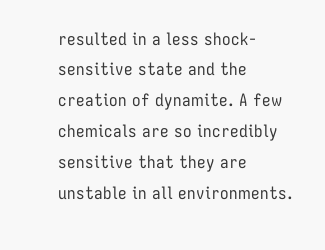resulted in a less shock-sensitive state and the creation of dynamite. A few chemicals are so incredibly sensitive that they are unstable in all environments.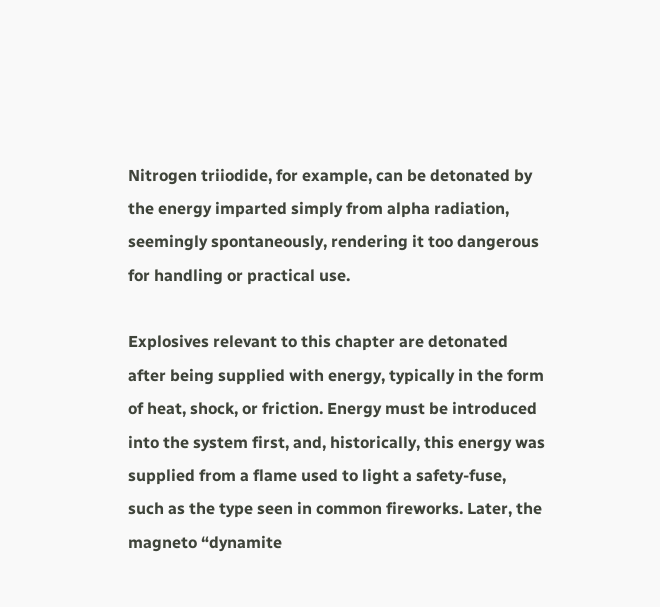Nitrogen triiodide, for example, can be detonated by the energy imparted simply from alpha radiation, seemingly spontaneously, rendering it too dangerous for handling or practical use.

Explosives relevant to this chapter are detonated after being supplied with energy, typically in the form of heat, shock, or friction. Energy must be introduced into the system first, and, historically, this energy was supplied from a flame used to light a safety-fuse, such as the type seen in common fireworks. Later, the magneto “dynamite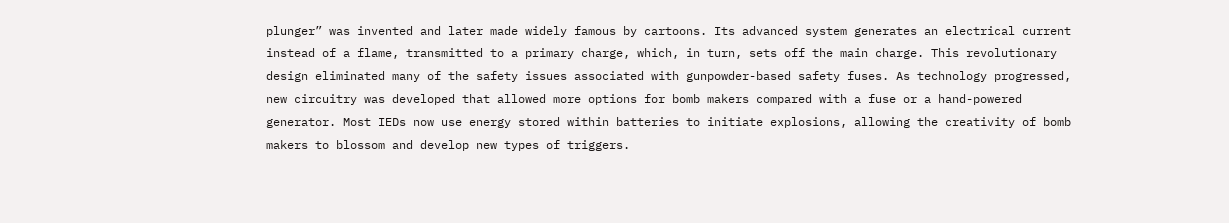plunger” was invented and later made widely famous by cartoons. Its advanced system generates an electrical current instead of a flame, transmitted to a primary charge, which, in turn, sets off the main charge. This revolutionary design eliminated many of the safety issues associated with gunpowder-based safety fuses. As technology progressed, new circuitry was developed that allowed more options for bomb makers compared with a fuse or a hand-powered generator. Most IEDs now use energy stored within batteries to initiate explosions, allowing the creativity of bomb makers to blossom and develop new types of triggers.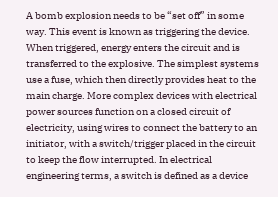A bomb explosion needs to be “set off” in some way. This event is known as triggering the device. When triggered, energy enters the circuit and is transferred to the explosive. The simplest systems use a fuse, which then directly provides heat to the main charge. More complex devices with electrical power sources function on a closed circuit of electricity, using wires to connect the battery to an initiator, with a switch/trigger placed in the circuit to keep the flow interrupted. In electrical engineering terms, a switch is defined as a device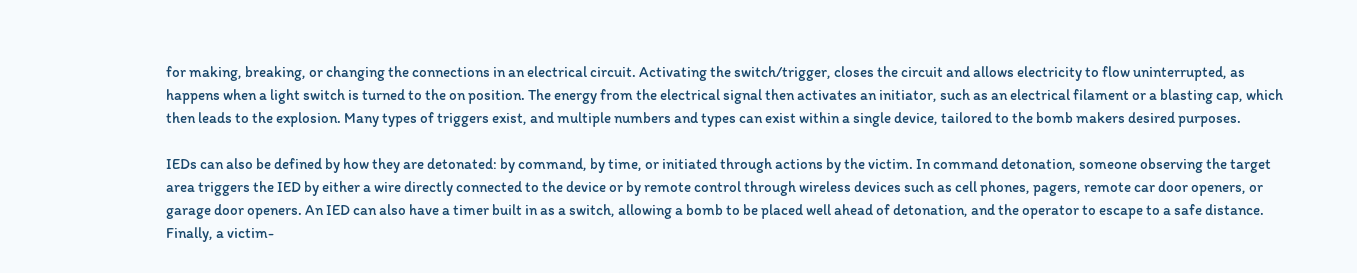for making, breaking, or changing the connections in an electrical circuit. Activating the switch/trigger, closes the circuit and allows electricity to flow uninterrupted, as happens when a light switch is turned to the on position. The energy from the electrical signal then activates an initiator, such as an electrical filament or a blasting cap, which then leads to the explosion. Many types of triggers exist, and multiple numbers and types can exist within a single device, tailored to the bomb makers desired purposes.

IEDs can also be defined by how they are detonated: by command, by time, or initiated through actions by the victim. In command detonation, someone observing the target area triggers the IED by either a wire directly connected to the device or by remote control through wireless devices such as cell phones, pagers, remote car door openers, or garage door openers. An IED can also have a timer built in as a switch, allowing a bomb to be placed well ahead of detonation, and the operator to escape to a safe distance. Finally, a victim-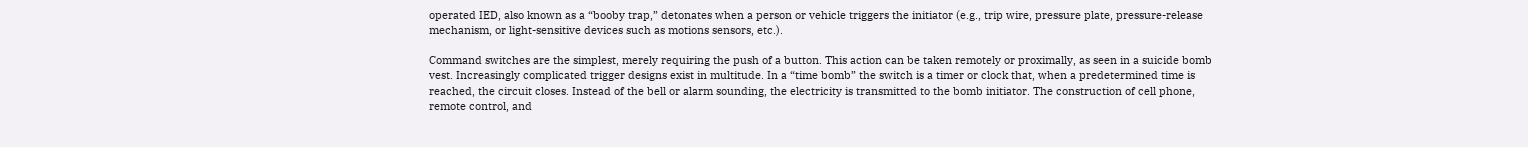operated IED, also known as a “booby trap,” detonates when a person or vehicle triggers the initiator (e.g., trip wire, pressure plate, pressure-release mechanism, or light-sensitive devices such as motions sensors, etc.).

Command switches are the simplest, merely requiring the push of a button. This action can be taken remotely or proximally, as seen in a suicide bomb vest. Increasingly complicated trigger designs exist in multitude. In a “time bomb” the switch is a timer or clock that, when a predetermined time is reached, the circuit closes. Instead of the bell or alarm sounding, the electricity is transmitted to the bomb initiator. The construction of cell phone, remote control, and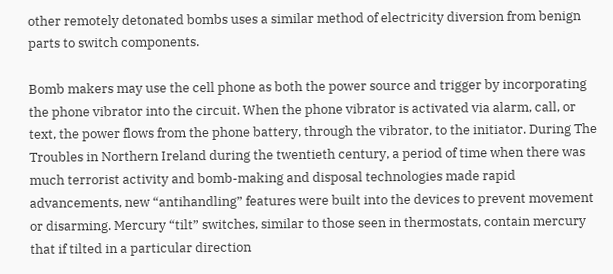other remotely detonated bombs uses a similar method of electricity diversion from benign parts to switch components.

Bomb makers may use the cell phone as both the power source and trigger by incorporating the phone vibrator into the circuit. When the phone vibrator is activated via alarm, call, or text, the power flows from the phone battery, through the vibrator, to the initiator. During The Troubles in Northern Ireland during the twentieth century, a period of time when there was much terrorist activity and bomb-making and disposal technologies made rapid advancements, new “antihandling” features were built into the devices to prevent movement or disarming. Mercury “tilt” switches, similar to those seen in thermostats, contain mercury that if tilted in a particular direction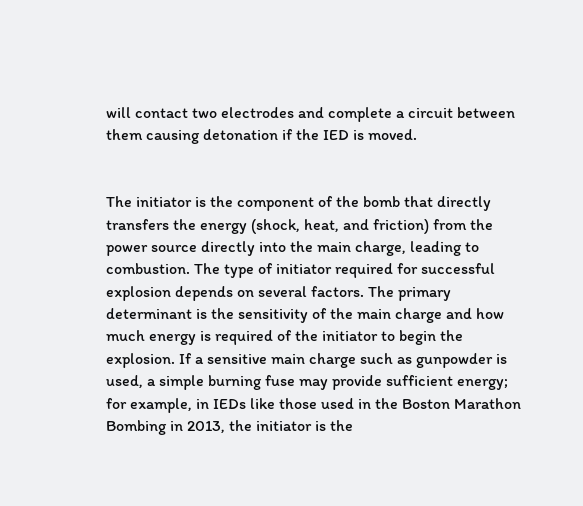will contact two electrodes and complete a circuit between them causing detonation if the IED is moved.


The initiator is the component of the bomb that directly transfers the energy (shock, heat, and friction) from the power source directly into the main charge, leading to combustion. The type of initiator required for successful explosion depends on several factors. The primary determinant is the sensitivity of the main charge and how much energy is required of the initiator to begin the explosion. If a sensitive main charge such as gunpowder is used, a simple burning fuse may provide sufficient energy; for example, in IEDs like those used in the Boston Marathon Bombing in 2013, the initiator is the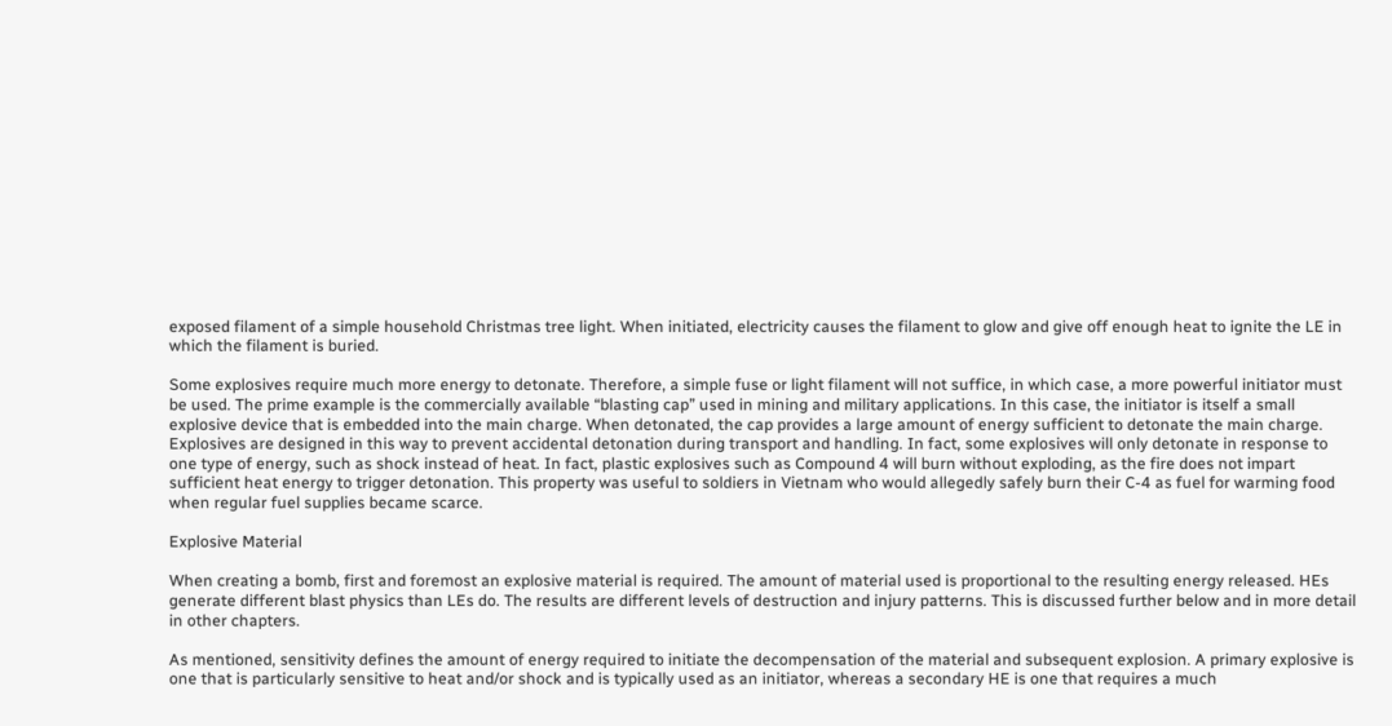exposed filament of a simple household Christmas tree light. When initiated, electricity causes the filament to glow and give off enough heat to ignite the LE in which the filament is buried.

Some explosives require much more energy to detonate. Therefore, a simple fuse or light filament will not suffice, in which case, a more powerful initiator must be used. The prime example is the commercially available “blasting cap” used in mining and military applications. In this case, the initiator is itself a small explosive device that is embedded into the main charge. When detonated, the cap provides a large amount of energy sufficient to detonate the main charge. Explosives are designed in this way to prevent accidental detonation during transport and handling. In fact, some explosives will only detonate in response to one type of energy, such as shock instead of heat. In fact, plastic explosives such as Compound 4 will burn without exploding, as the fire does not impart sufficient heat energy to trigger detonation. This property was useful to soldiers in Vietnam who would allegedly safely burn their C-4 as fuel for warming food when regular fuel supplies became scarce.

Explosive Material

When creating a bomb, first and foremost an explosive material is required. The amount of material used is proportional to the resulting energy released. HEs generate different blast physics than LEs do. The results are different levels of destruction and injury patterns. This is discussed further below and in more detail in other chapters.

As mentioned, sensitivity defines the amount of energy required to initiate the decompensation of the material and subsequent explosion. A primary explosive is one that is particularly sensitive to heat and/or shock and is typically used as an initiator, whereas a secondary HE is one that requires a much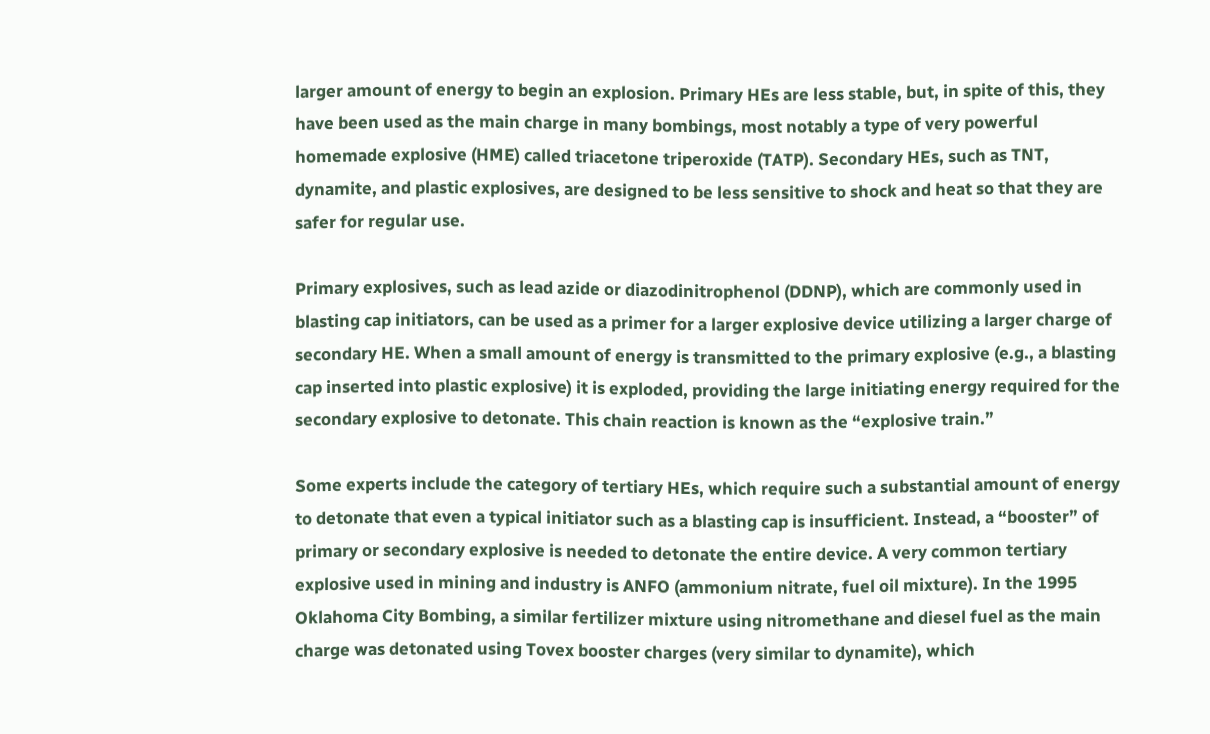larger amount of energy to begin an explosion. Primary HEs are less stable, but, in spite of this, they have been used as the main charge in many bombings, most notably a type of very powerful homemade explosive (HME) called triacetone triperoxide (TATP). Secondary HEs, such as TNT, dynamite, and plastic explosives, are designed to be less sensitive to shock and heat so that they are safer for regular use.

Primary explosives, such as lead azide or diazodinitrophenol (DDNP), which are commonly used in blasting cap initiators, can be used as a primer for a larger explosive device utilizing a larger charge of secondary HE. When a small amount of energy is transmitted to the primary explosive (e.g., a blasting cap inserted into plastic explosive) it is exploded, providing the large initiating energy required for the secondary explosive to detonate. This chain reaction is known as the “explosive train.”

Some experts include the category of tertiary HEs, which require such a substantial amount of energy to detonate that even a typical initiator such as a blasting cap is insufficient. Instead, a “booster” of primary or secondary explosive is needed to detonate the entire device. A very common tertiary explosive used in mining and industry is ANFO (ammonium nitrate, fuel oil mixture). In the 1995 Oklahoma City Bombing, a similar fertilizer mixture using nitromethane and diesel fuel as the main charge was detonated using Tovex booster charges (very similar to dynamite), which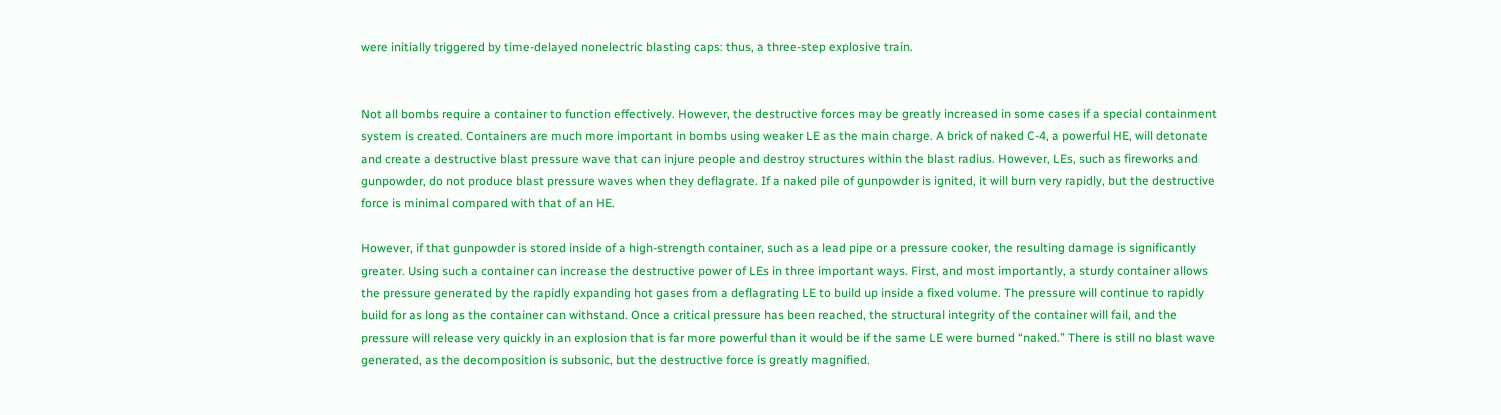were initially triggered by time-delayed nonelectric blasting caps: thus, a three-step explosive train.


Not all bombs require a container to function effectively. However, the destructive forces may be greatly increased in some cases if a special containment system is created. Containers are much more important in bombs using weaker LE as the main charge. A brick of naked C-4, a powerful HE, will detonate and create a destructive blast pressure wave that can injure people and destroy structures within the blast radius. However, LEs, such as fireworks and gunpowder, do not produce blast pressure waves when they deflagrate. If a naked pile of gunpowder is ignited, it will burn very rapidly, but the destructive force is minimal compared with that of an HE.

However, if that gunpowder is stored inside of a high-strength container, such as a lead pipe or a pressure cooker, the resulting damage is significantly greater. Using such a container can increase the destructive power of LEs in three important ways. First, and most importantly, a sturdy container allows the pressure generated by the rapidly expanding hot gases from a deflagrating LE to build up inside a fixed volume. The pressure will continue to rapidly build for as long as the container can withstand. Once a critical pressure has been reached, the structural integrity of the container will fail, and the pressure will release very quickly in an explosion that is far more powerful than it would be if the same LE were burned “naked.” There is still no blast wave generated, as the decomposition is subsonic, but the destructive force is greatly magnified.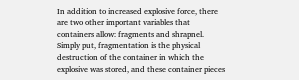In addition to increased explosive force, there are two other important variables that containers allow: fragments and shrapnel. Simply put, fragmentation is the physical destruction of the container in which the explosive was stored, and these container pieces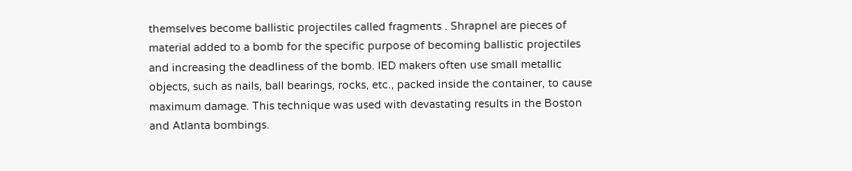themselves become ballistic projectiles called fragments . Shrapnel are pieces of material added to a bomb for the specific purpose of becoming ballistic projectiles and increasing the deadliness of the bomb. IED makers often use small metallic objects, such as nails, ball bearings, rocks, etc., packed inside the container, to cause maximum damage. This technique was used with devastating results in the Boston and Atlanta bombings.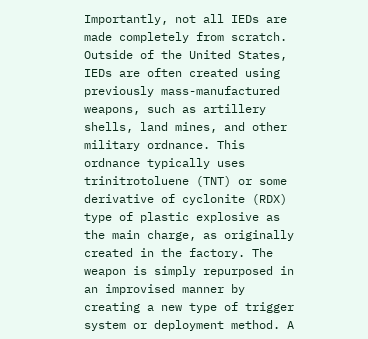Importantly, not all IEDs are made completely from scratch. Outside of the United States, IEDs are often created using previously mass-manufactured weapons, such as artillery shells, land mines, and other military ordnance. This ordnance typically uses trinitrotoluene (TNT) or some derivative of cyclonite (RDX) type of plastic explosive as the main charge, as originally created in the factory. The weapon is simply repurposed in an improvised manner by creating a new type of trigger system or deployment method. A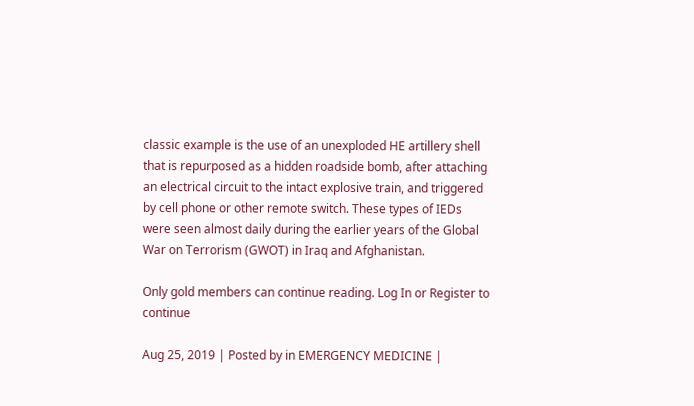classic example is the use of an unexploded HE artillery shell that is repurposed as a hidden roadside bomb, after attaching an electrical circuit to the intact explosive train, and triggered by cell phone or other remote switch. These types of IEDs were seen almost daily during the earlier years of the Global War on Terrorism (GWOT) in Iraq and Afghanistan.

Only gold members can continue reading. Log In or Register to continue

Aug 25, 2019 | Posted by in EMERGENCY MEDICINE |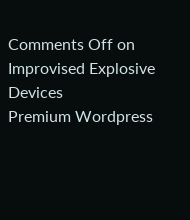Comments Off on Improvised Explosive Devices
Premium Wordpress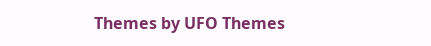Themes by UFO Themes